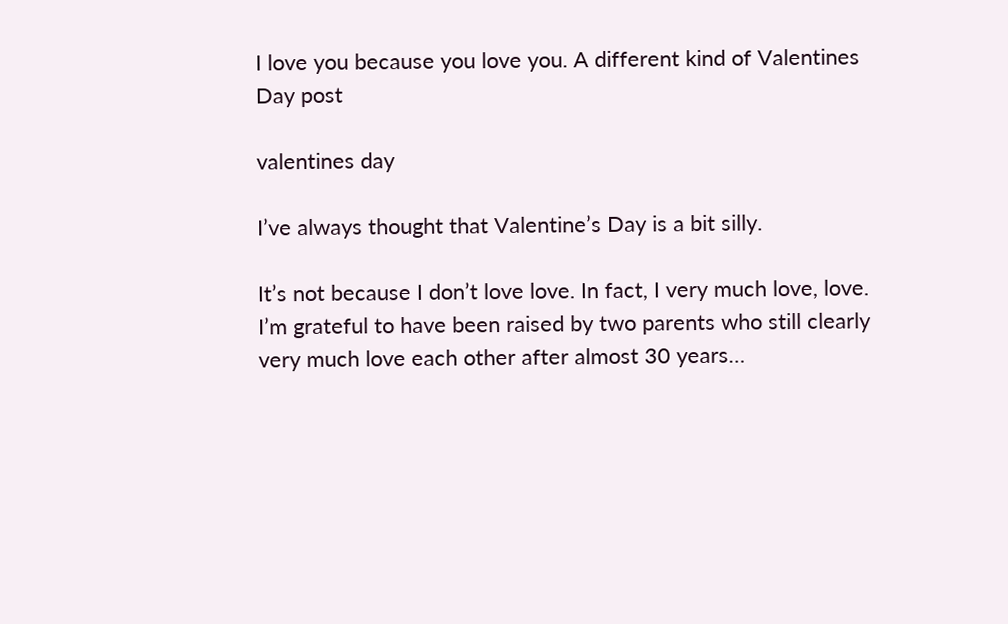I love you because you love you. A different kind of Valentines Day post

valentines day

I’ve always thought that Valentine’s Day is a bit silly.

It’s not because I don’t love love. In fact, I very much love, love. I’m grateful to have been raised by two parents who still clearly very much love each other after almost 30 years…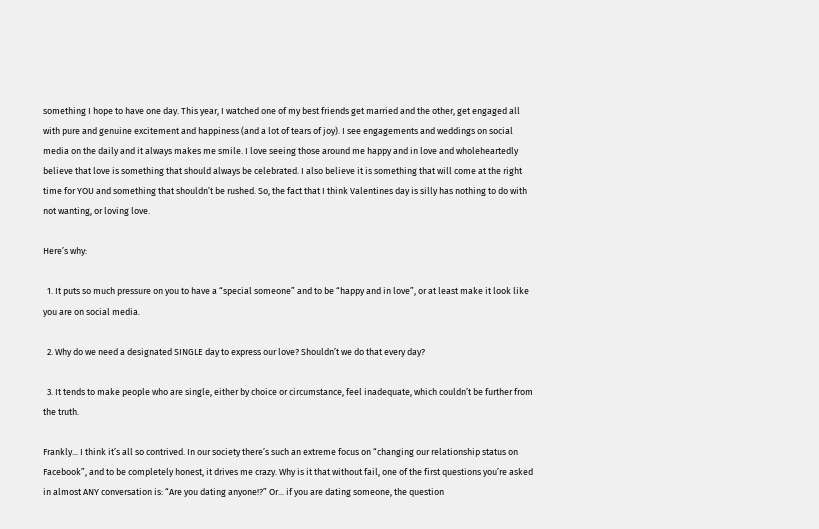something I hope to have one day. This year, I watched one of my best friends get married and the other, get engaged all with pure and genuine excitement and happiness (and a lot of tears of joy). I see engagements and weddings on social media on the daily and it always makes me smile. I love seeing those around me happy and in love and wholeheartedly believe that love is something that should always be celebrated. I also believe it is something that will come at the right time for YOU and something that shouldn’t be rushed. So, the fact that I think Valentines day is silly has nothing to do with not wanting, or loving love.

Here’s why:

  1. It puts so much pressure on you to have a “special someone” and to be “happy and in love”, or at least make it look like you are on social media.

  2. Why do we need a designated SINGLE day to express our love? Shouldn’t we do that every day?

  3. It tends to make people who are single, either by choice or circumstance, feel inadequate, which couldn’t be further from the truth.

Frankly... I think it’s all so contrived. In our society there’s such an extreme focus on “changing our relationship status on Facebook”, and to be completely honest, it drives me crazy. Why is it that without fail, one of the first questions you’re asked in almost ANY conversation is: “Are you dating anyone!?” Or... if you are dating someone, the question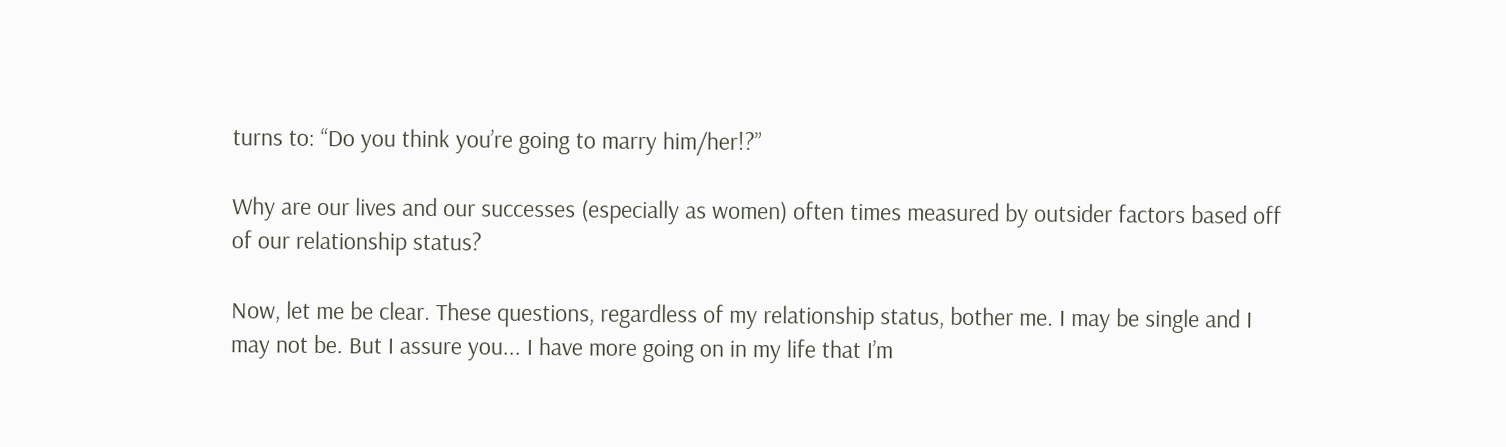turns to: “Do you think you’re going to marry him/her!?”

Why are our lives and our successes (especially as women) often times measured by outsider factors based off of our relationship status?

Now, let me be clear. These questions, regardless of my relationship status, bother me. I may be single and I may not be. But I assure you... I have more going on in my life that I’m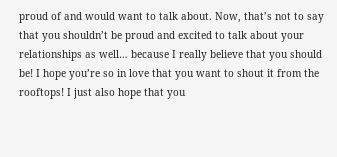proud of and would want to talk about. Now, that’s not to say that you shouldn’t be proud and excited to talk about your relationships as well… because I really believe that you should be! I hope you’re so in love that you want to shout it from the rooftops! I just also hope that you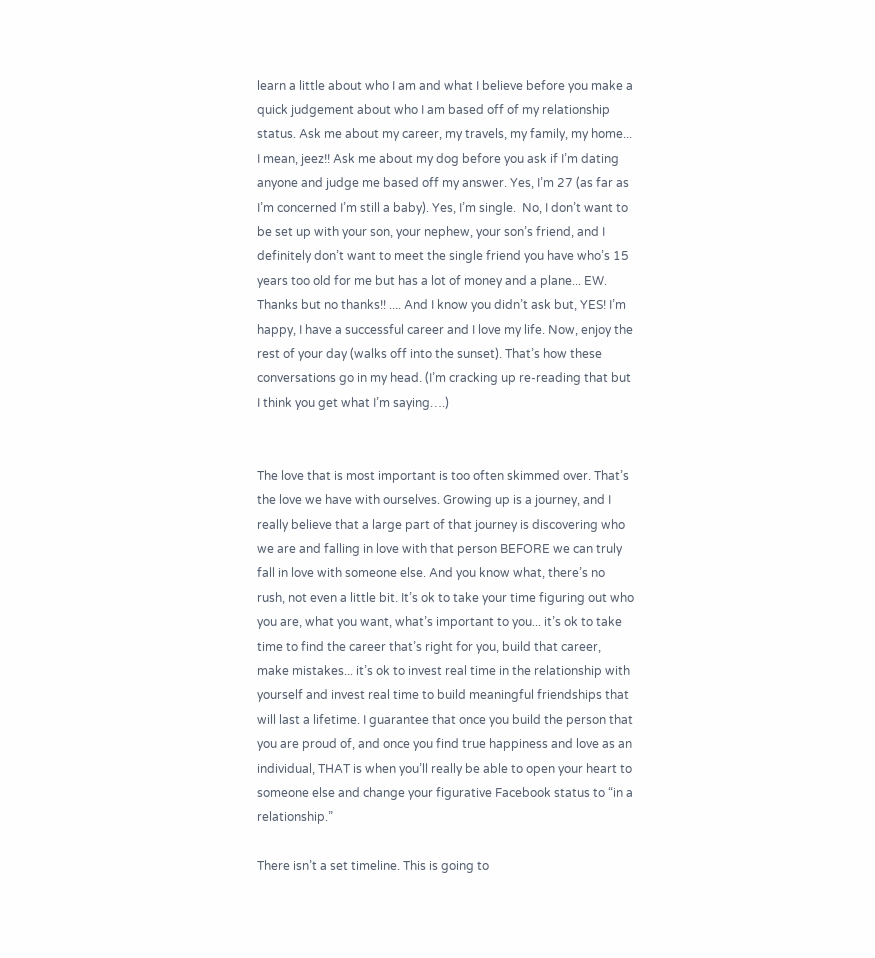learn a little about who I am and what I believe before you make a quick judgement about who I am based off of my relationship status. Ask me about my career, my travels, my family, my home... I mean, jeez!! Ask me about my dog before you ask if I’m dating anyone and judge me based off my answer. Yes, I’m 27 (as far as I’m concerned I’m still a baby). Yes, I’m single.  No, I don’t want to be set up with your son, your nephew, your son’s friend, and I definitely don’t want to meet the single friend you have who’s 15 years too old for me but has a lot of money and a plane... EW. Thanks but no thanks!! .... And I know you didn’t ask but, YES! I’m happy, I have a successful career and I love my life. Now, enjoy the rest of your day (walks off into the sunset). That’s how these conversations go in my head. (I’m cracking up re-reading that but I think you get what I’m saying….)


The love that is most important is too often skimmed over. That’s the love we have with ourselves. Growing up is a journey, and I really believe that a large part of that journey is discovering who we are and falling in love with that person BEFORE we can truly fall in love with someone else. And you know what, there’s no rush, not even a little bit. It’s ok to take your time figuring out who you are, what you want, what’s important to you... it’s ok to take time to find the career that’s right for you, build that career, make mistakes... it’s ok to invest real time in the relationship with yourself and invest real time to build meaningful friendships that will last a lifetime. I guarantee that once you build the person that you are proud of, and once you find true happiness and love as an individual, THAT is when you’ll really be able to open your heart to someone else and change your figurative Facebook status to “in a relationship.”

There isn’t a set timeline. This is going to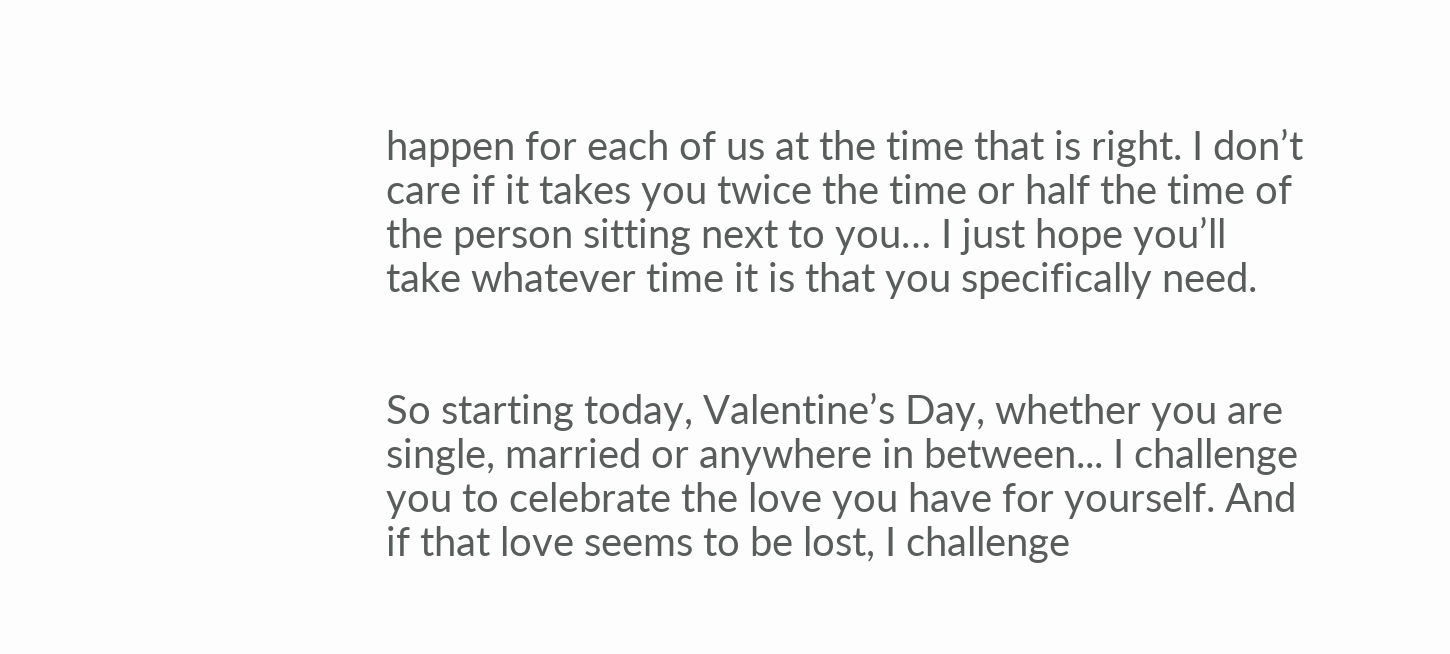happen for each of us at the time that is right. I don’t care if it takes you twice the time or half the time of the person sitting next to you… I just hope you’ll take whatever time it is that you specifically need.


So starting today, Valentine’s Day, whether you are single, married or anywhere in between... I challenge you to celebrate the love you have for yourself. And if that love seems to be lost, I challenge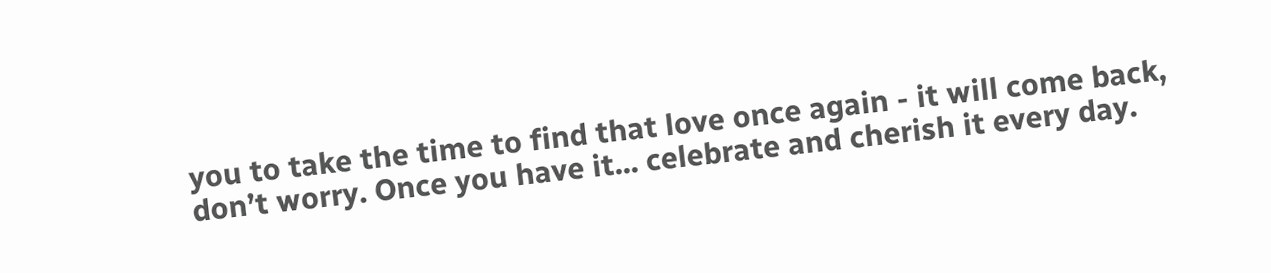you to take the time to find that love once again - it will come back, don’t worry. Once you have it... celebrate and cherish it every day.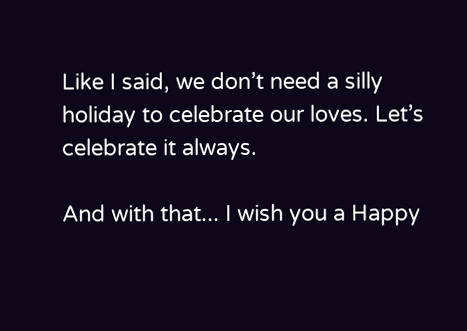Like I said, we don’t need a silly holiday to celebrate our loves. Let’s celebrate it always.

And with that... I wish you a Happy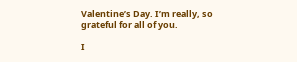Valentine’s Day. I’m really, so grateful for all of you.

I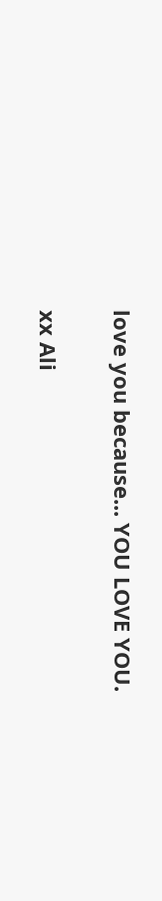love you because... YOU LOVE YOU.

xx Ali